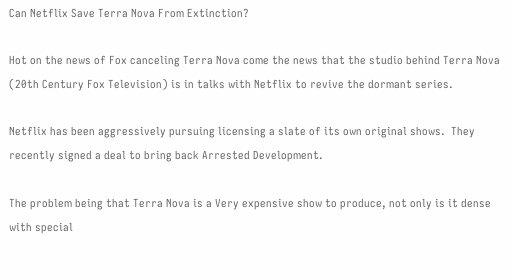Can Netflix Save Terra Nova From Extinction?

Hot on the news of Fox canceling Terra Nova come the news that the studio behind Terra Nova (20th Century Fox Television) is in talks with Netflix to revive the dormant series.

Netflix has been aggressively pursuing licensing a slate of its own original shows.  They recently signed a deal to bring back Arrested Development.

The problem being that Terra Nova is a Very expensive show to produce, not only is it dense with special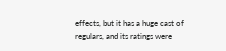effects, but it has a huge cast of regulars, and its ratings were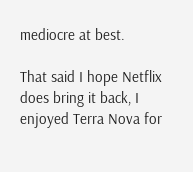mediocre at best.

That said I hope Netflix does bring it back, I enjoyed Terra Nova for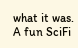what it was.  A fun SciFi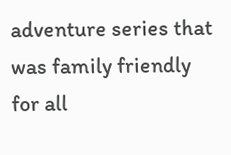adventure series that was family friendly for all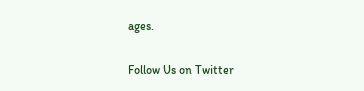ages.

Follow Us on Twitter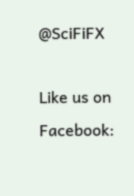@SciFiFX

Like us on Facebook: